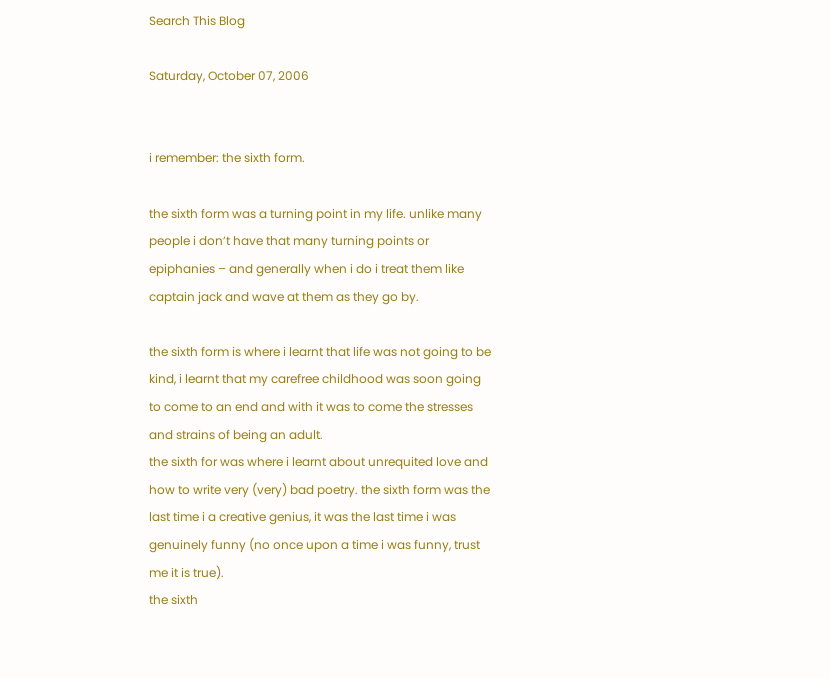Search This Blog

Saturday, October 07, 2006


i remember: the sixth form.

the sixth form was a turning point in my life. unlike many people i don’t have that many turning points or epiphanies – and generally when i do i treat them like captain jack and wave at them as they go by.

the sixth form is where i learnt that life was not going to be kind, i learnt that my carefree childhood was soon going to come to an end and with it was to come the stresses and strains of being an adult.
the sixth for was where i learnt about unrequited love and how to write very (very) bad poetry. the sixth form was the last time i a creative genius, it was the last time i was genuinely funny (no once upon a time i was funny, trust me it is true).
the sixth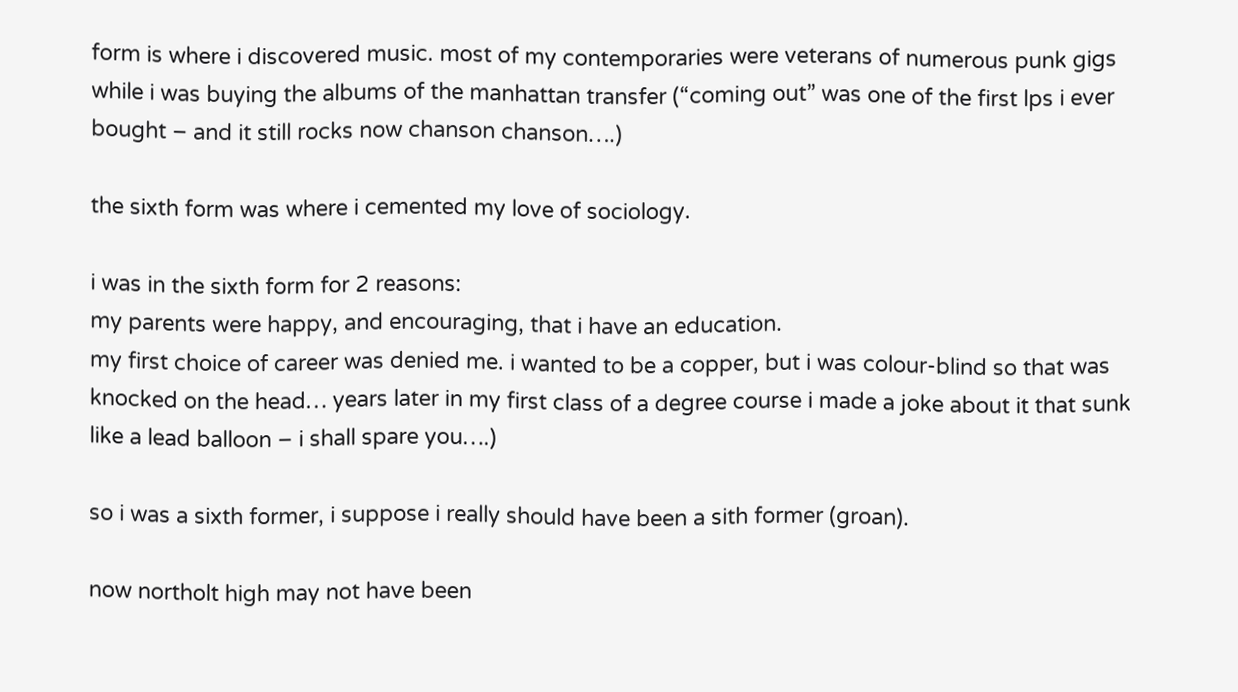form is where i discovered music. most of my contemporaries were veterans of numerous punk gigs while i was buying the albums of the manhattan transfer (“coming out” was one of the first lps i ever bought – and it still rocks now chanson chanson….)

the sixth form was where i cemented my love of sociology.

i was in the sixth form for 2 reasons:
my parents were happy, and encouraging, that i have an education.
my first choice of career was denied me. i wanted to be a copper, but i was colour-blind so that was knocked on the head… years later in my first class of a degree course i made a joke about it that sunk like a lead balloon – i shall spare you….)

so i was a sixth former, i suppose i really should have been a sith former (groan).

now northolt high may not have been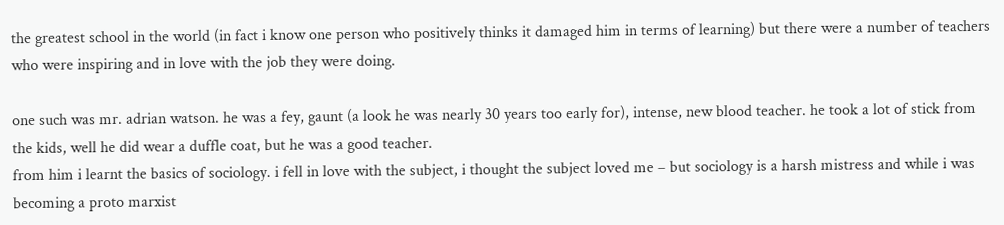the greatest school in the world (in fact i know one person who positively thinks it damaged him in terms of learning) but there were a number of teachers who were inspiring and in love with the job they were doing.

one such was mr. adrian watson. he was a fey, gaunt (a look he was nearly 30 years too early for), intense, new blood teacher. he took a lot of stick from the kids, well he did wear a duffle coat, but he was a good teacher.
from him i learnt the basics of sociology. i fell in love with the subject, i thought the subject loved me – but sociology is a harsh mistress and while i was becoming a proto marxist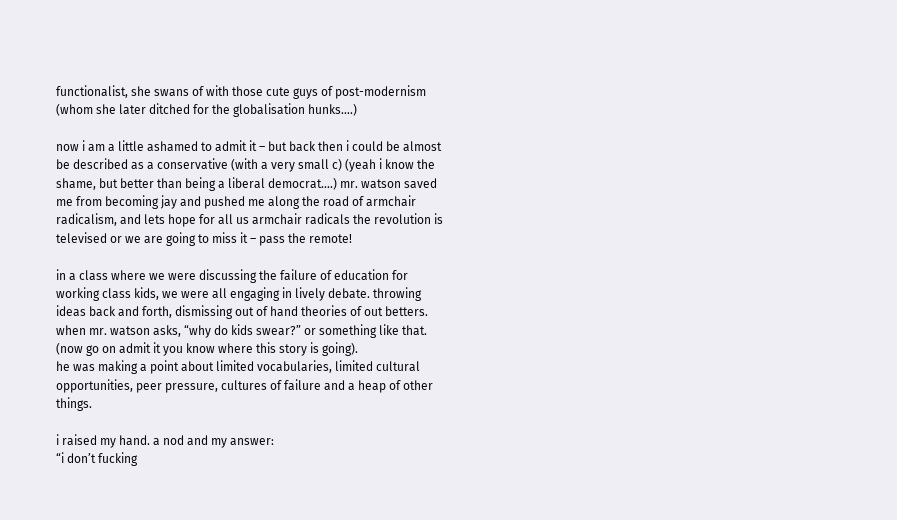functionalist, she swans of with those cute guys of post-modernism (whom she later ditched for the globalisation hunks….)

now i am a little ashamed to admit it – but back then i could be almost be described as a conservative (with a very small c) (yeah i know the shame, but better than being a liberal democrat….) mr. watson saved me from becoming jay and pushed me along the road of armchair radicalism, and lets hope for all us armchair radicals the revolution is televised or we are going to miss it – pass the remote!

in a class where we were discussing the failure of education for working class kids, we were all engaging in lively debate. throwing ideas back and forth, dismissing out of hand theories of out betters. when mr. watson asks, “why do kids swear?” or something like that. (now go on admit it you know where this story is going).
he was making a point about limited vocabularies, limited cultural opportunities, peer pressure, cultures of failure and a heap of other things.

i raised my hand. a nod and my answer:
“i don’t fucking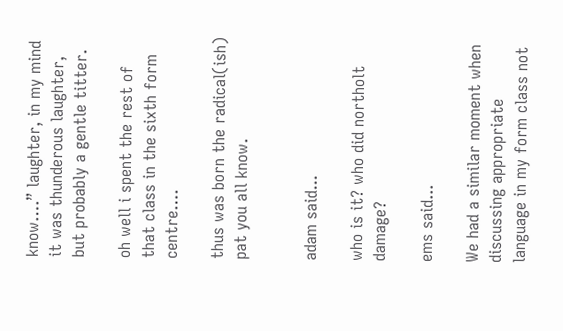know….” laughter, in my mind it was thunderous laughter, but probably a gentle titter.

oh well i spent the rest of that class in the sixth form centre….

thus was born the radical(ish) pat you all know.


adam said...

who is it? who did northolt damage?

ems said...

We had a similar moment when discussing appropriate language in my form class not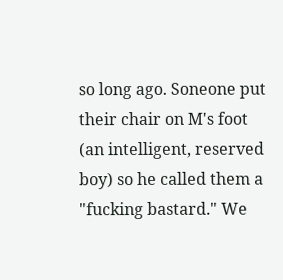so long ago. Soneone put their chair on M's foot (an intelligent, reserved boy) so he called them a "fucking bastard." We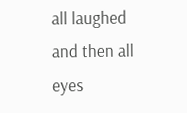all laughed and then all eyes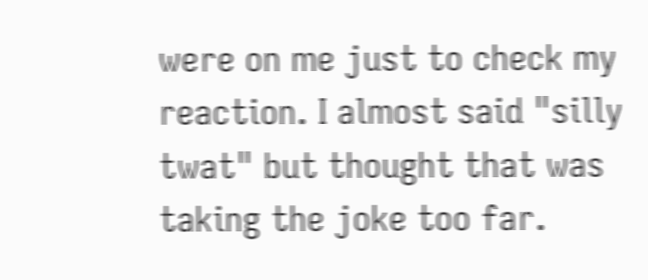were on me just to check my reaction. I almost said "silly twat" but thought that was taking the joke too far.